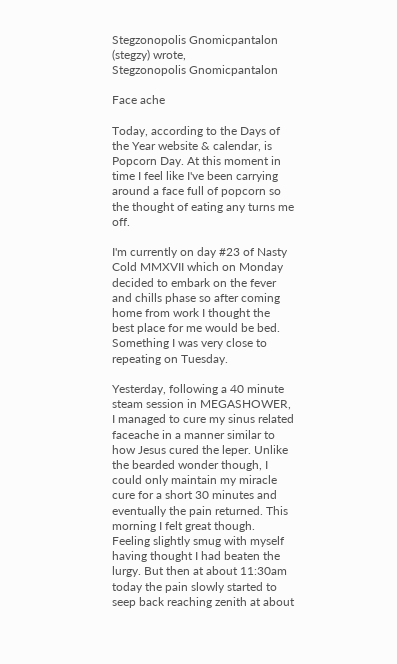Stegzonopolis Gnomicpantalon (stegzy) wrote,
Stegzonopolis Gnomicpantalon

Face ache

Today, according to the Days of the Year website & calendar, is Popcorn Day. At this moment in time I feel like I've been carrying around a face full of popcorn so the thought of eating any turns me off.

I'm currently on day #23 of Nasty Cold MMXVII which on Monday decided to embark on the fever and chills phase so after coming home from work I thought the best place for me would be bed. Something I was very close to repeating on Tuesday.

Yesterday, following a 40 minute steam session in MEGASHOWER, I managed to cure my sinus related faceache in a manner similar to how Jesus cured the leper. Unlike the bearded wonder though, I could only maintain my miracle cure for a short 30 minutes and eventually the pain returned. This morning I felt great though. Feeling slightly smug with myself having thought I had beaten the lurgy. But then at about 11:30am today the pain slowly started to seep back reaching zenith at about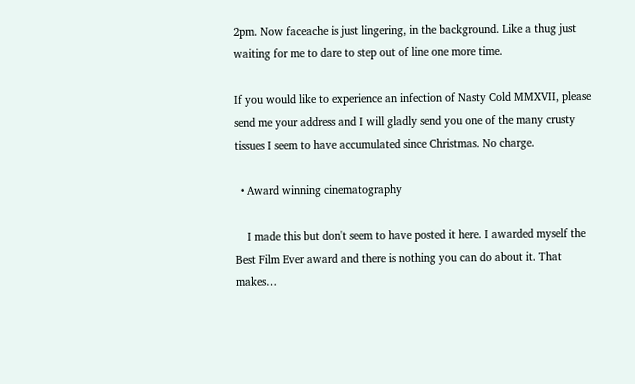2pm. Now faceache is just lingering, in the background. Like a thug just waiting for me to dare to step out of line one more time.

If you would like to experience an infection of Nasty Cold MMXVII, please send me your address and I will gladly send you one of the many crusty tissues I seem to have accumulated since Christmas. No charge.

  • Award winning cinematography

    I made this but don't seem to have posted it here. I awarded myself the Best Film Ever award and there is nothing you can do about it. That makes…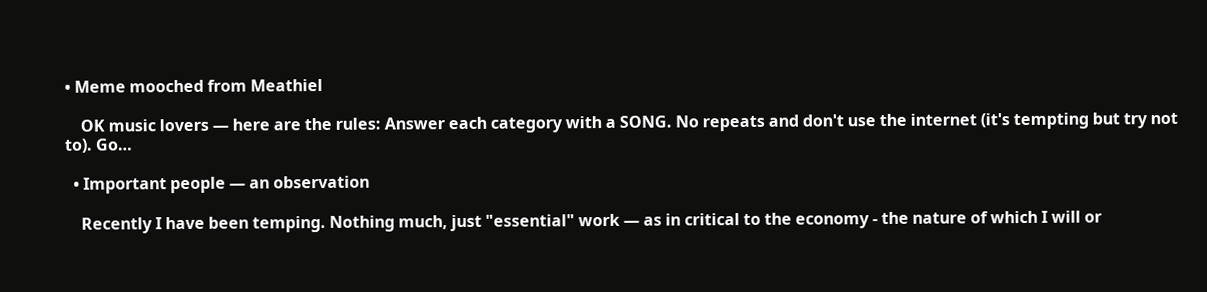• Meme mooched from Meathiel

    OK music lovers — here are the rules: Answer each category with a SONG. No repeats and don't use the internet (it's tempting but try not to). Go…

  • Important people — an observation

    Recently I have been temping. Nothing much, just "essential" work — as in critical to the economy - the nature of which I will or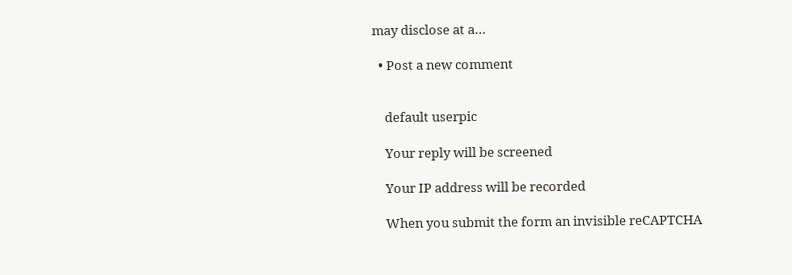may disclose at a…

  • Post a new comment


    default userpic

    Your reply will be screened

    Your IP address will be recorded

    When you submit the form an invisible reCAPTCHA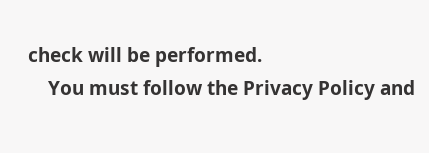check will be performed.
    You must follow the Privacy Policy and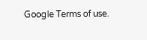Google Terms of use.